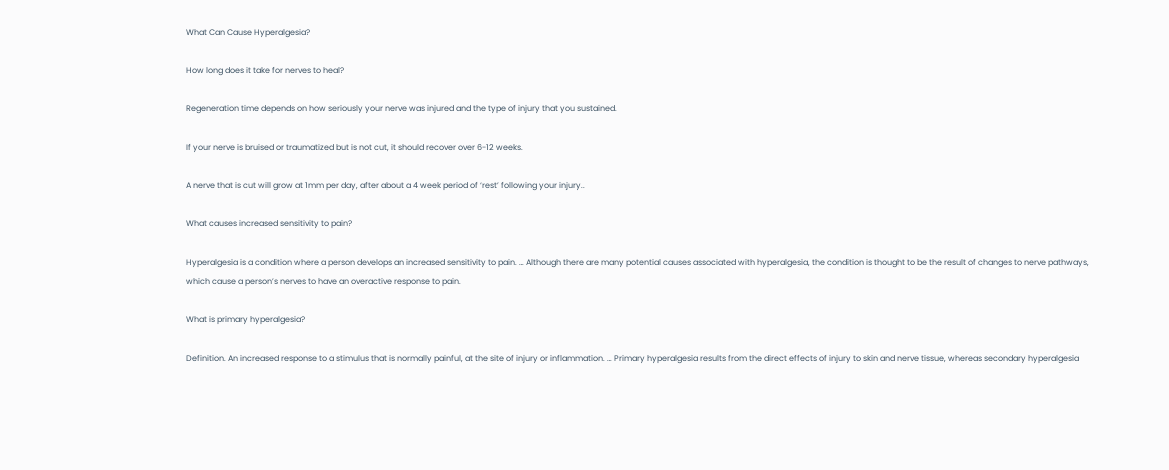What Can Cause Hyperalgesia?

How long does it take for nerves to heal?

Regeneration time depends on how seriously your nerve was injured and the type of injury that you sustained.

If your nerve is bruised or traumatized but is not cut, it should recover over 6-12 weeks.

A nerve that is cut will grow at 1mm per day, after about a 4 week period of ‘rest’ following your injury..

What causes increased sensitivity to pain?

Hyperalgesia is a condition where a person develops an increased sensitivity to pain. … Although there are many potential causes associated with hyperalgesia, the condition is thought to be the result of changes to nerve pathways, which cause a person’s nerves to have an overactive response to pain.

What is primary hyperalgesia?

Definition. An increased response to a stimulus that is normally painful, at the site of injury or inflammation. … Primary hyperalgesia results from the direct effects of injury to skin and nerve tissue, whereas secondary hyperalgesia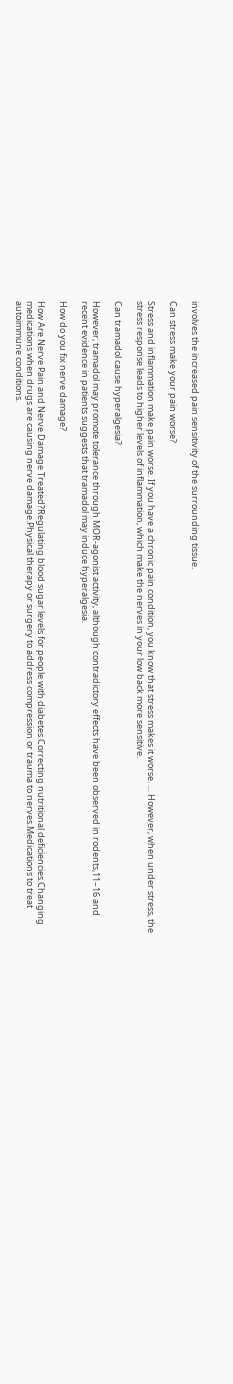involves the increased pain sensitivity of the surrounding tissue.

Can stress make your pain worse?

Stress and inflammation make pain worse. If you have a chronic pain condition, you know that stress makes it worse. … However, when under stress, the stress response leads to higher levels of inflammation, which make the nerves in your low back more sensitive.

Can tramadol cause hyperalgesia?

However, tramadol may promote tolerance through MOR-agonist activity, although contradictory effects have been observed in rodents,11–16 and recent evidence in patients suggests that tramadol may induce hyperalgesia.

How do you fix nerve damage?

How Are Nerve Pain and Nerve Damage Treated?Regulating blood sugar levels for people with diabetes.Correcting nutritional deficiencies.Changing medications when drugs are causing nerve damage.Physical therapy or surgery to address compression or trauma to nerves.Medications to treat autoimmune conditions.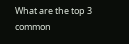What are the top 3 common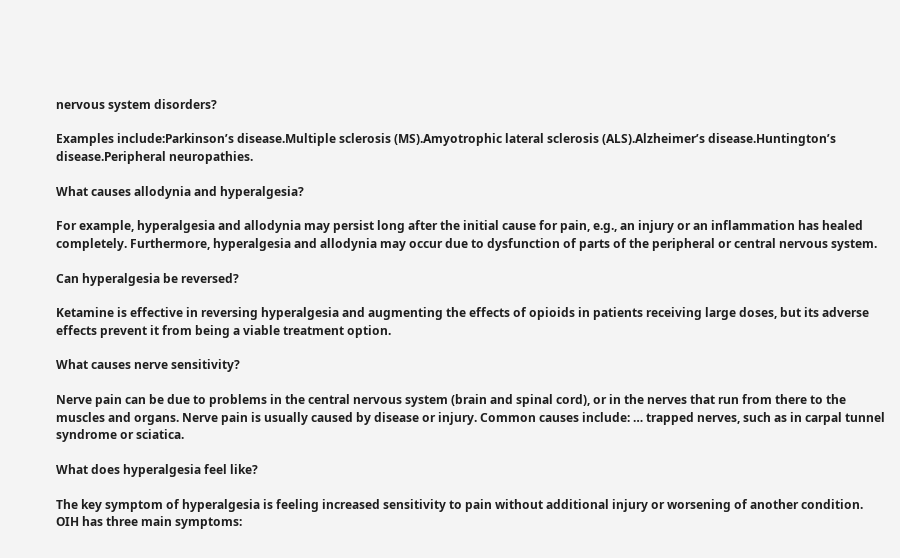nervous system disorders?

Examples include:Parkinson’s disease.Multiple sclerosis (MS).Amyotrophic lateral sclerosis (ALS).Alzheimer’s disease.Huntington’s disease.Peripheral neuropathies.

What causes allodynia and hyperalgesia?

For example, hyperalgesia and allodynia may persist long after the initial cause for pain, e.g., an injury or an inflammation has healed completely. Furthermore, hyperalgesia and allodynia may occur due to dysfunction of parts of the peripheral or central nervous system.

Can hyperalgesia be reversed?

Ketamine is effective in reversing hyperalgesia and augmenting the effects of opioids in patients receiving large doses, but its adverse effects prevent it from being a viable treatment option.

What causes nerve sensitivity?

Nerve pain can be due to problems in the central nervous system (brain and spinal cord), or in the nerves that run from there to the muscles and organs. Nerve pain is usually caused by disease or injury. Common causes include: … trapped nerves, such as in carpal tunnel syndrome or sciatica.

What does hyperalgesia feel like?

The key symptom of hyperalgesia is feeling increased sensitivity to pain without additional injury or worsening of another condition. OIH has three main symptoms: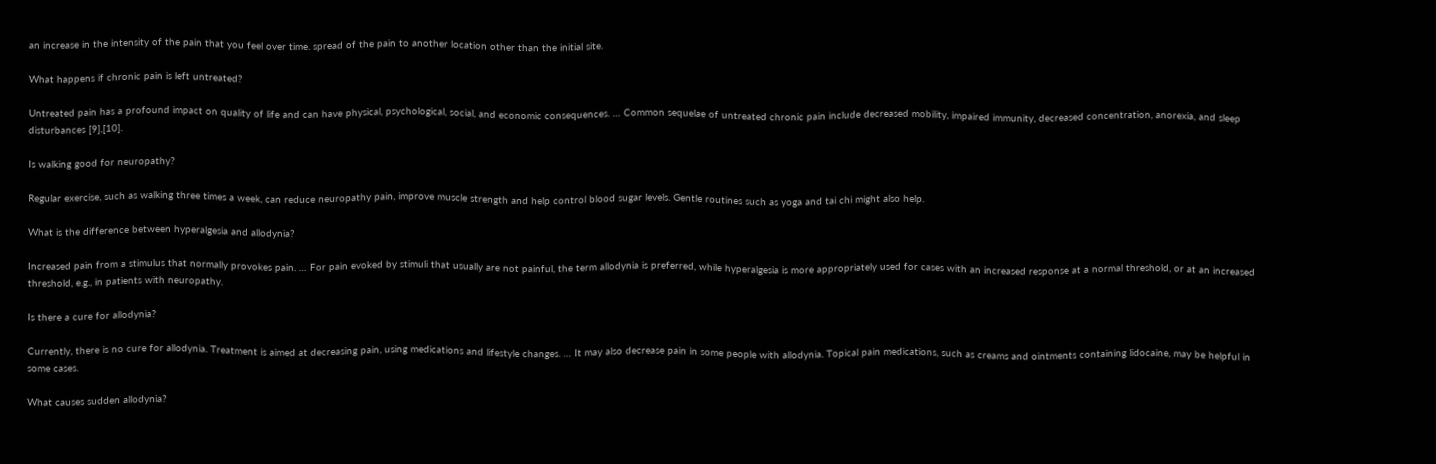an increase in the intensity of the pain that you feel over time. spread of the pain to another location other than the initial site.

What happens if chronic pain is left untreated?

Untreated pain has a profound impact on quality of life and can have physical, psychological, social, and economic consequences. … Common sequelae of untreated chronic pain include decreased mobility, impaired immunity, decreased concentration, anorexia, and sleep disturbances [9],[10].

Is walking good for neuropathy?

Regular exercise, such as walking three times a week, can reduce neuropathy pain, improve muscle strength and help control blood sugar levels. Gentle routines such as yoga and tai chi might also help.

What is the difference between hyperalgesia and allodynia?

Increased pain from a stimulus that normally provokes pain. … For pain evoked by stimuli that usually are not painful, the term allodynia is preferred, while hyperalgesia is more appropriately used for cases with an increased response at a normal threshold, or at an increased threshold, e.g., in patients with neuropathy.

Is there a cure for allodynia?

Currently, there is no cure for allodynia. Treatment is aimed at decreasing pain, using medications and lifestyle changes. … It may also decrease pain in some people with allodynia. Topical pain medications, such as creams and ointments containing lidocaine, may be helpful in some cases.

What causes sudden allodynia?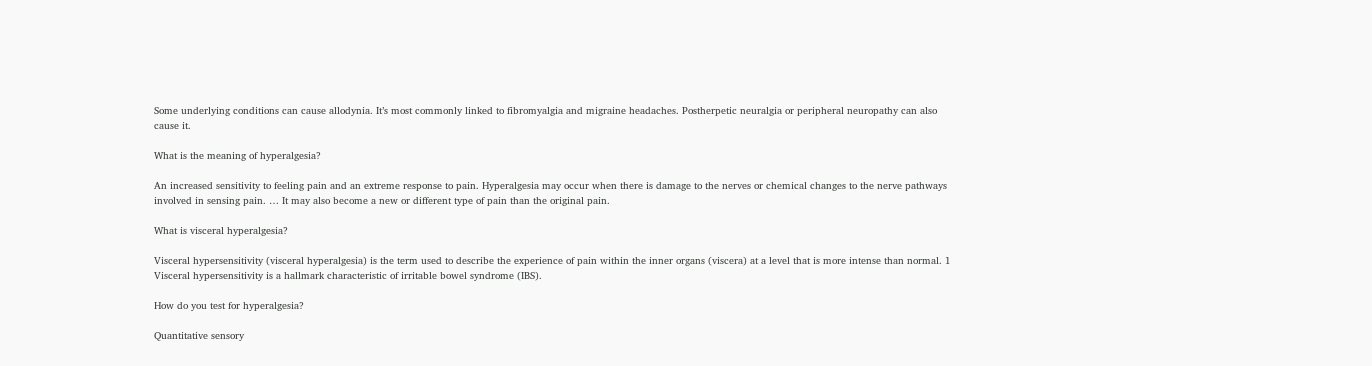Some underlying conditions can cause allodynia. It’s most commonly linked to fibromyalgia and migraine headaches. Postherpetic neuralgia or peripheral neuropathy can also cause it.

What is the meaning of hyperalgesia?

An increased sensitivity to feeling pain and an extreme response to pain. Hyperalgesia may occur when there is damage to the nerves or chemical changes to the nerve pathways involved in sensing pain. … It may also become a new or different type of pain than the original pain.

What is visceral hyperalgesia?

Visceral hypersensitivity (visceral hyperalgesia) is the term used to describe the experience of pain within the inner organs (viscera) at a level that is more intense than normal. 1 Visceral hypersensitivity is a hallmark characteristic of irritable bowel syndrome (IBS).

How do you test for hyperalgesia?

Quantitative sensory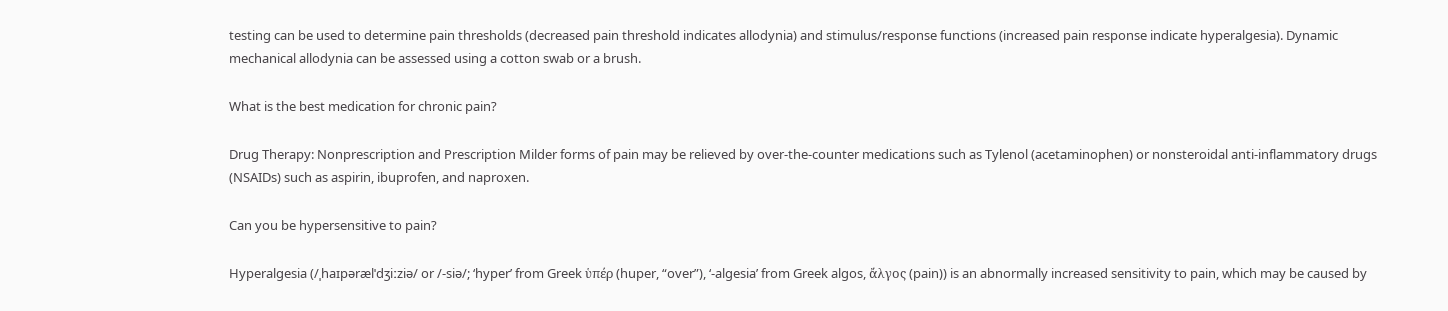testing can be used to determine pain thresholds (decreased pain threshold indicates allodynia) and stimulus/response functions (increased pain response indicate hyperalgesia). Dynamic mechanical allodynia can be assessed using a cotton swab or a brush.

What is the best medication for chronic pain?

Drug Therapy: Nonprescription and Prescription Milder forms of pain may be relieved by over-the-counter medications such as Tylenol (acetaminophen) or nonsteroidal anti-inflammatory drugs (NSAIDs) such as aspirin, ibuprofen, and naproxen.

Can you be hypersensitive to pain?

Hyperalgesia (/ˌhaɪpərælˈdʒiːziə/ or /-siə/; ‘hyper’ from Greek ὑπέρ (huper, “over”), ‘-algesia’ from Greek algos, ἄλγος (pain)) is an abnormally increased sensitivity to pain, which may be caused by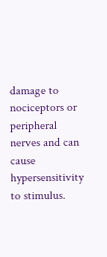damage to nociceptors or peripheral nerves and can cause hypersensitivity to stimulus.